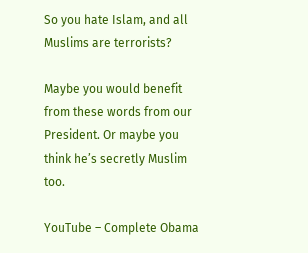So you hate Islam, and all Muslims are terrorists?

Maybe you would benefit from these words from our President. Or maybe you think he’s secretly Muslim too.

YouTube – Complete Obama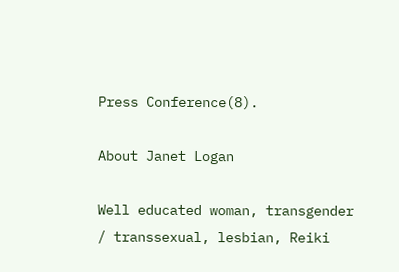Press Conference(8).

About Janet Logan

Well educated woman, transgender / transsexual, lesbian, Reiki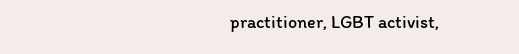practitioner, LGBT activist,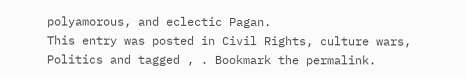polyamorous, and eclectic Pagan.
This entry was posted in Civil Rights, culture wars, Politics and tagged , . Bookmark the permalink.